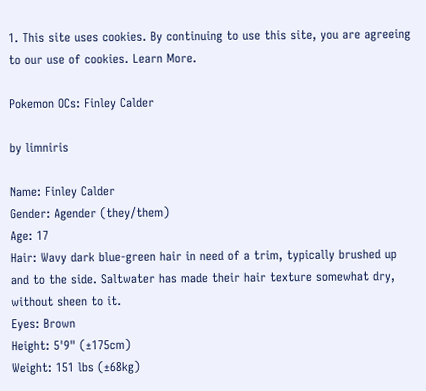1. This site uses cookies. By continuing to use this site, you are agreeing to our use of cookies. Learn More.

Pokemon OCs: Finley Calder

by limniris

Name: Finley Calder
Gender: Agender (they/them)
Age: 17
Hair: Wavy dark blue-green hair in need of a trim, typically brushed up and to the side. Saltwater has made their hair texture somewhat dry, without sheen to it.
Eyes: Brown
Height: 5'9" (±175cm)
Weight: 151 lbs (±68kg)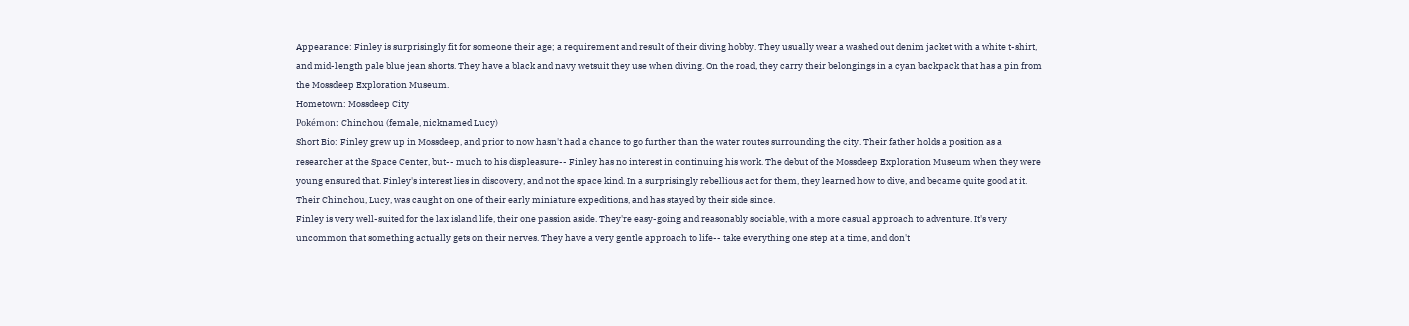Appearance: Finley is surprisingly fit for someone their age; a requirement and result of their diving hobby. They usually wear a washed out denim jacket with a white t-shirt, and mid-length pale blue jean shorts. They have a black and navy wetsuit they use when diving. On the road, they carry their belongings in a cyan backpack that has a pin from the Mossdeep Exploration Museum.
Hometown: Mossdeep City
Pokémon: Chinchou (female, nicknamed Lucy)
Short Bio: Finley grew up in Mossdeep, and prior to now hasn't had a chance to go further than the water routes surrounding the city. Their father holds a position as a researcher at the Space Center, but-- much to his displeasure-- Finley has no interest in continuing his work. The debut of the Mossdeep Exploration Museum when they were young ensured that. Finley's interest lies in discovery, and not the space kind. In a surprisingly rebellious act for them, they learned how to dive, and became quite good at it. Their Chinchou, Lucy, was caught on one of their early miniature expeditions, and has stayed by their side since.
Finley is very well-suited for the lax island life, their one passion aside. They're easy-going and reasonably sociable, with a more casual approach to adventure. It's very uncommon that something actually gets on their nerves. They have a very gentle approach to life-- take everything one step at a time, and don't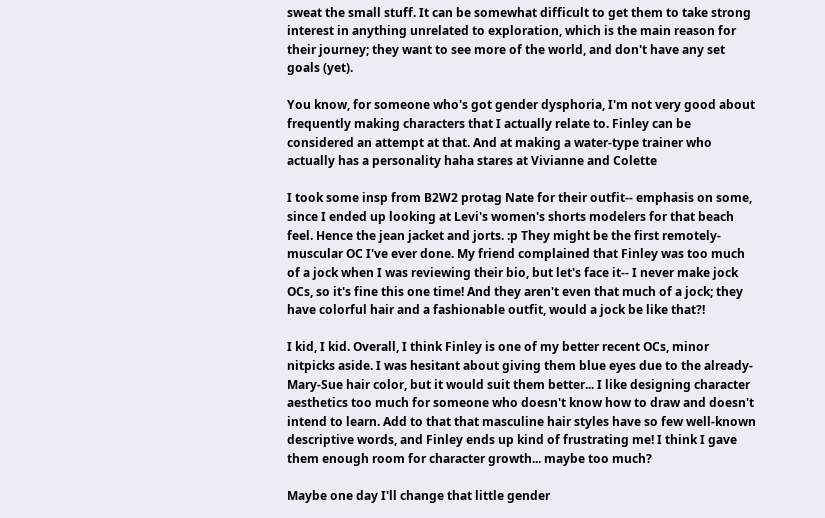sweat the small stuff. It can be somewhat difficult to get them to take strong interest in anything unrelated to exploration, which is the main reason for their journey; they want to see more of the world, and don't have any set goals (yet).

You know, for someone who's got gender dysphoria, I'm not very good about frequently making characters that I actually relate to. Finley can be considered an attempt at that. And at making a water-type trainer who actually has a personality haha stares at Vivianne and Colette

I took some insp from B2W2 protag Nate for their outfit-- emphasis on some, since I ended up looking at Levi's women's shorts modelers for that beach feel. Hence the jean jacket and jorts. :p They might be the first remotely-muscular OC I've ever done. My friend complained that Finley was too much of a jock when I was reviewing their bio, but let's face it-- I never make jock OCs, so it's fine this one time! And they aren't even that much of a jock; they have colorful hair and a fashionable outfit, would a jock be like that?!

I kid, I kid. Overall, I think Finley is one of my better recent OCs, minor nitpicks aside. I was hesitant about giving them blue eyes due to the already-Mary-Sue hair color, but it would suit them better... I like designing character aesthetics too much for someone who doesn't know how to draw and doesn't intend to learn. Add to that that masculine hair styles have so few well-known descriptive words, and Finley ends up kind of frustrating me! I think I gave them enough room for character growth... maybe too much?

Maybe one day I'll change that little gender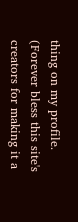thing on my profile. (Forever bless this site's creators for making it a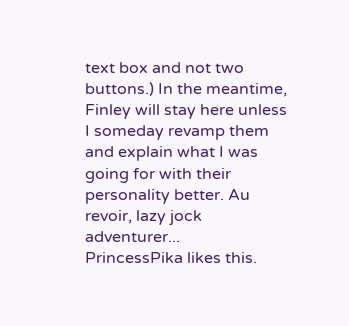text box and not two buttons.) In the meantime, Finley will stay here unless I someday revamp them and explain what I was going for with their personality better. Au revoir, lazy jock adventurer...
PrincessPika likes this.